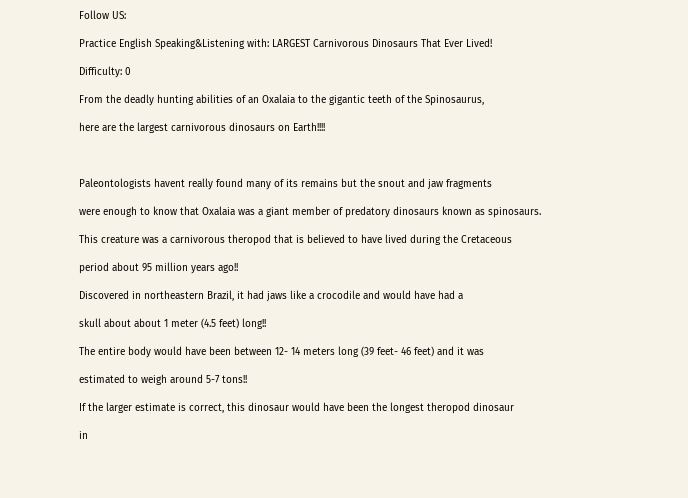Follow US:

Practice English Speaking&Listening with: LARGEST Carnivorous Dinosaurs That Ever Lived!

Difficulty: 0

From the deadly hunting abilities of an Oxalaia to the gigantic teeth of the Spinosaurus,

here are the largest carnivorous dinosaurs on Earth!!!!



Paleontologists havent really found many of its remains but the snout and jaw fragments

were enough to know that Oxalaia was a giant member of predatory dinosaurs known as spinosaurs.

This creature was a carnivorous theropod that is believed to have lived during the Cretaceous

period about 95 million years ago!!

Discovered in northeastern Brazil, it had jaws like a crocodile and would have had a

skull about about 1 meter (4.5 feet) long!!

The entire body would have been between 12- 14 meters long (39 feet- 46 feet) and it was

estimated to weigh around 5-7 tons!!

If the larger estimate is correct, this dinosaur would have been the longest theropod dinosaur

in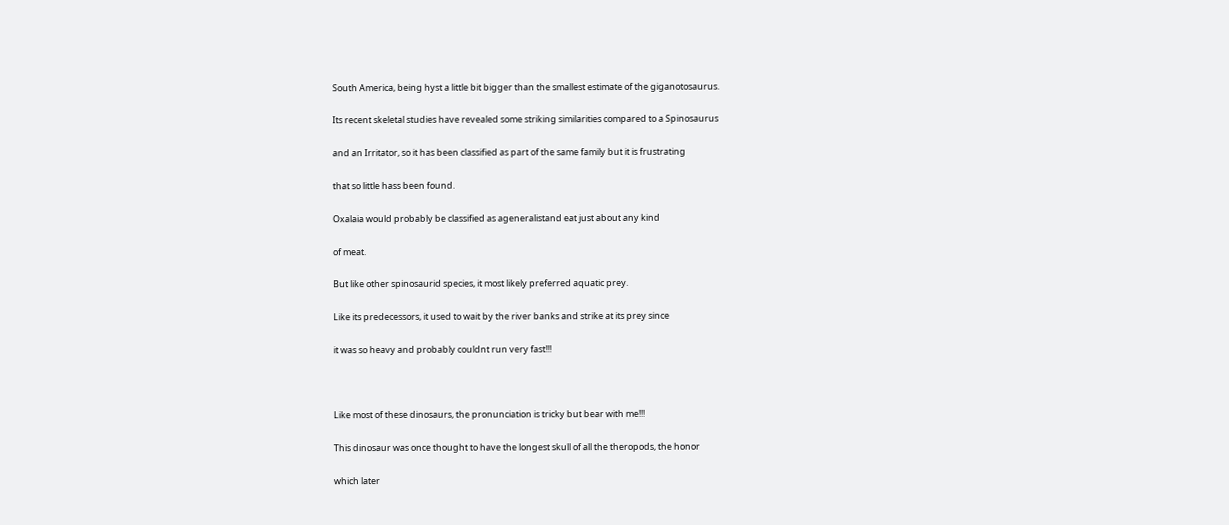South America, being hyst a little bit bigger than the smallest estimate of the giganotosaurus.

Its recent skeletal studies have revealed some striking similarities compared to a Spinosaurus

and an Irritator, so it has been classified as part of the same family but it is frustrating

that so little hass been found.

Oxalaia would probably be classified as ageneralistand eat just about any kind

of meat.

But like other spinosaurid species, it most likely preferred aquatic prey.

Like its predecessors, it used to wait by the river banks and strike at its prey since

it was so heavy and probably couldnt run very fast!!!



Like most of these dinosaurs, the pronunciation is tricky but bear with me!!!

This dinosaur was once thought to have the longest skull of all the theropods, the honor

which later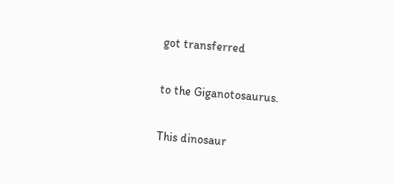got transferred

to the Giganotosaurus.

This dinosaur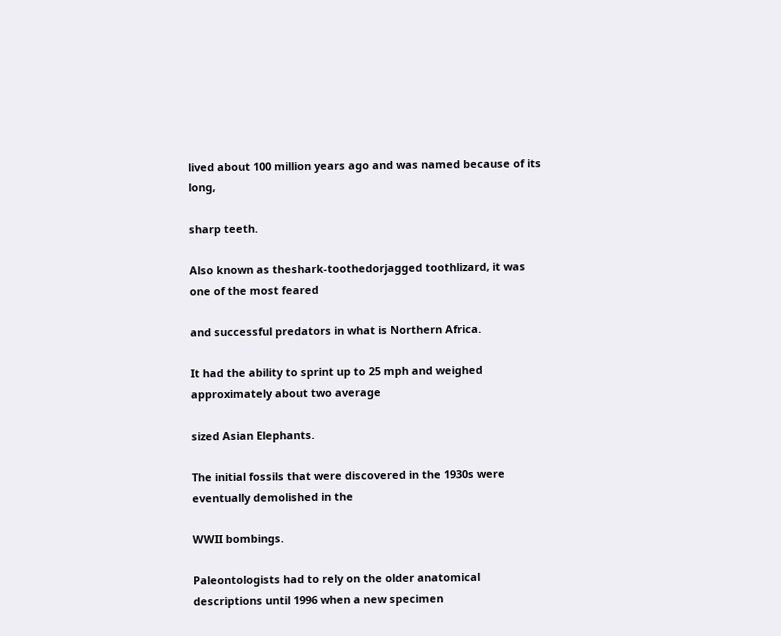lived about 100 million years ago and was named because of its long,

sharp teeth.

Also known as theshark-toothedorjagged toothlizard, it was one of the most feared

and successful predators in what is Northern Africa.

It had the ability to sprint up to 25 mph and weighed approximately about two average

sized Asian Elephants.

The initial fossils that were discovered in the 1930s were eventually demolished in the

WWII bombings.

Paleontologists had to rely on the older anatomical descriptions until 1996 when a new specimen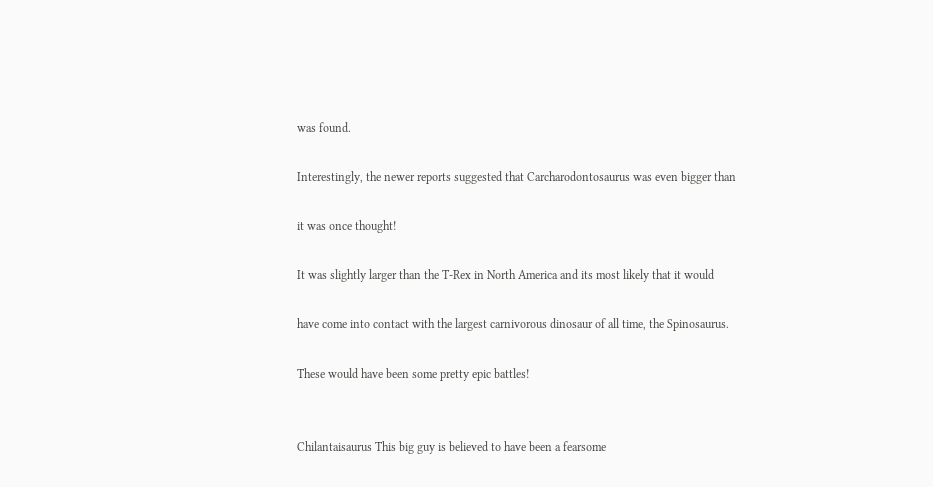was found.

Interestingly, the newer reports suggested that Carcharodontosaurus was even bigger than

it was once thought!

It was slightly larger than the T-Rex in North America and its most likely that it would

have come into contact with the largest carnivorous dinosaur of all time, the Spinosaurus.

These would have been some pretty epic battles!


Chilantaisaurus This big guy is believed to have been a fearsome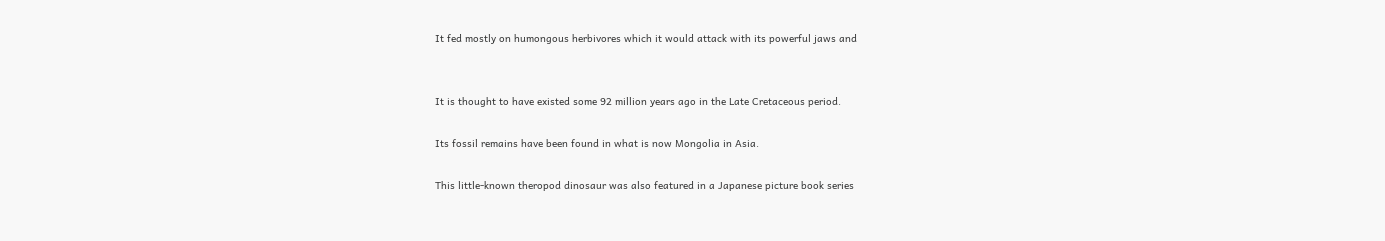It fed mostly on humongous herbivores which it would attack with its powerful jaws and


It is thought to have existed some 92 million years ago in the Late Cretaceous period.

Its fossil remains have been found in what is now Mongolia in Asia.

This little-known theropod dinosaur was also featured in a Japanese picture book series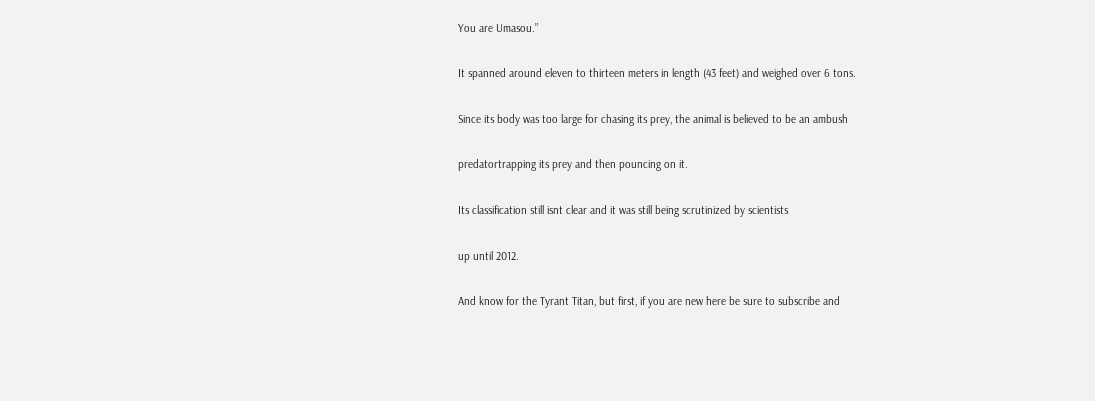You are Umasou.”

It spanned around eleven to thirteen meters in length (43 feet) and weighed over 6 tons.

Since its body was too large for chasing its prey, the animal is believed to be an ambush

predatortrapping its prey and then pouncing on it.

Its classification still isnt clear and it was still being scrutinized by scientists

up until 2012.

And know for the Tyrant Titan, but first, if you are new here be sure to subscribe and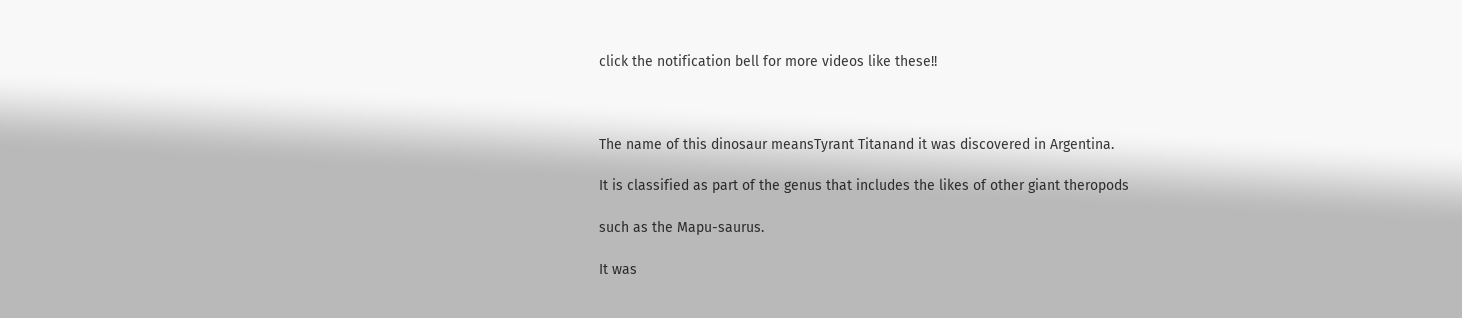click the notification bell for more videos like these!!



The name of this dinosaur meansTyrant Titanand it was discovered in Argentina.

It is classified as part of the genus that includes the likes of other giant theropods

such as the Mapu-saurus.

It was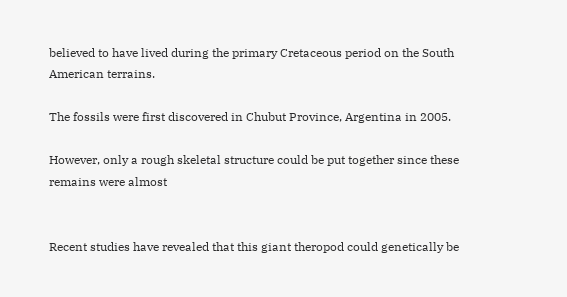believed to have lived during the primary Cretaceous period on the South American terrains.

The fossils were first discovered in Chubut Province, Argentina in 2005.

However, only a rough skeletal structure could be put together since these remains were almost


Recent studies have revealed that this giant theropod could genetically be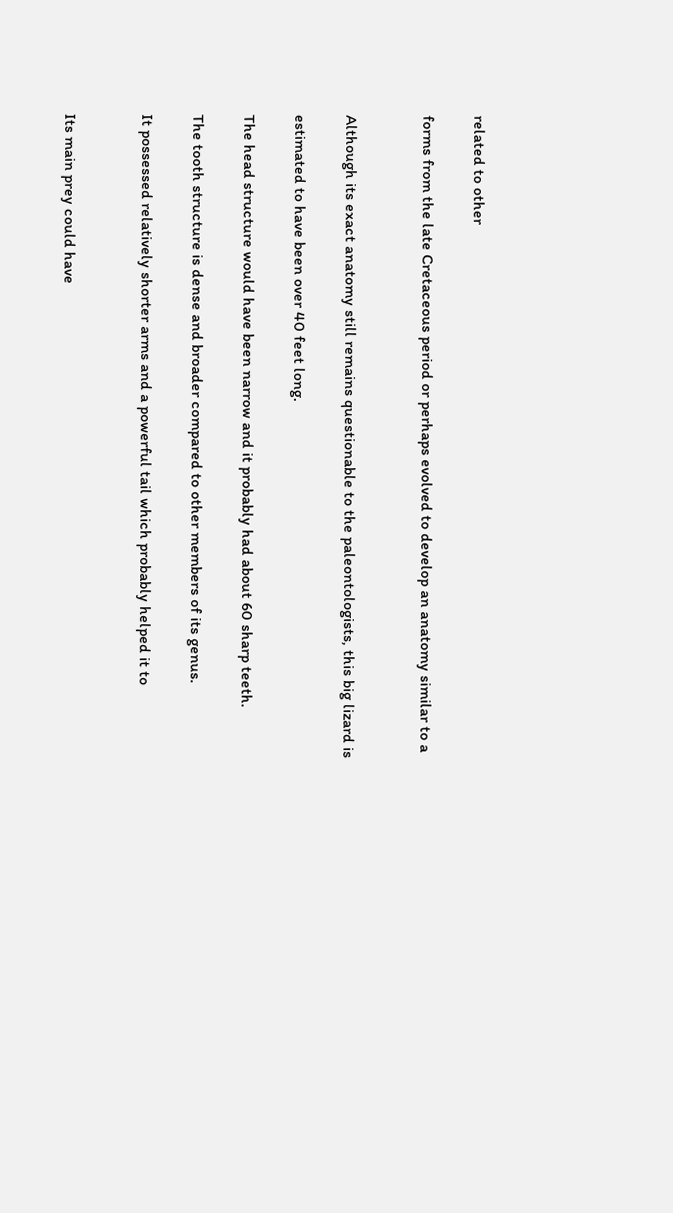related to other

forms from the late Cretaceous period or perhaps evolved to develop an anatomy similar to a


Although its exact anatomy still remains questionable to the paleontologists, this big lizard is

estimated to have been over 40 feet long.

The head structure would have been narrow and it probably had about 60 sharp teeth.

The tooth structure is dense and broader compared to other members of its genus.

It possessed relatively shorter arms and a powerful tail which probably helped it to


Its main prey could have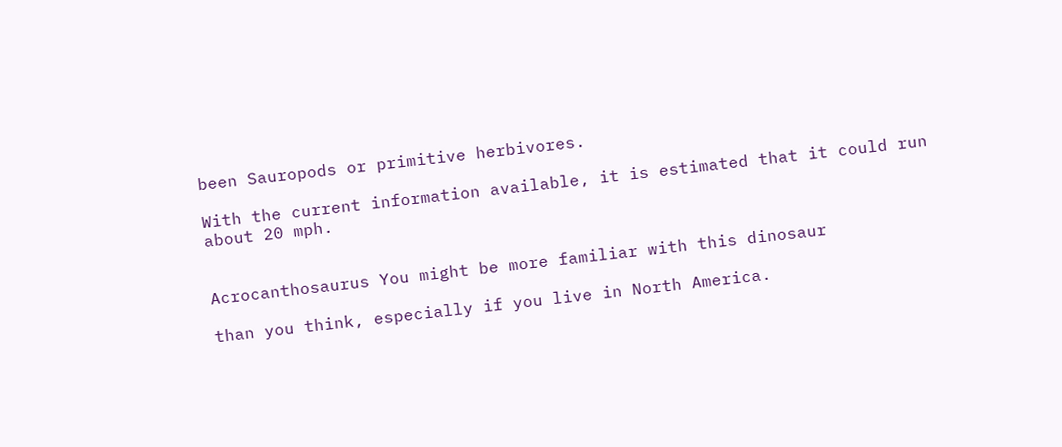been Sauropods or primitive herbivores.

With the current information available, it is estimated that it could run about 20 mph.


Acrocanthosaurus You might be more familiar with this dinosaur

than you think, especially if you live in North America.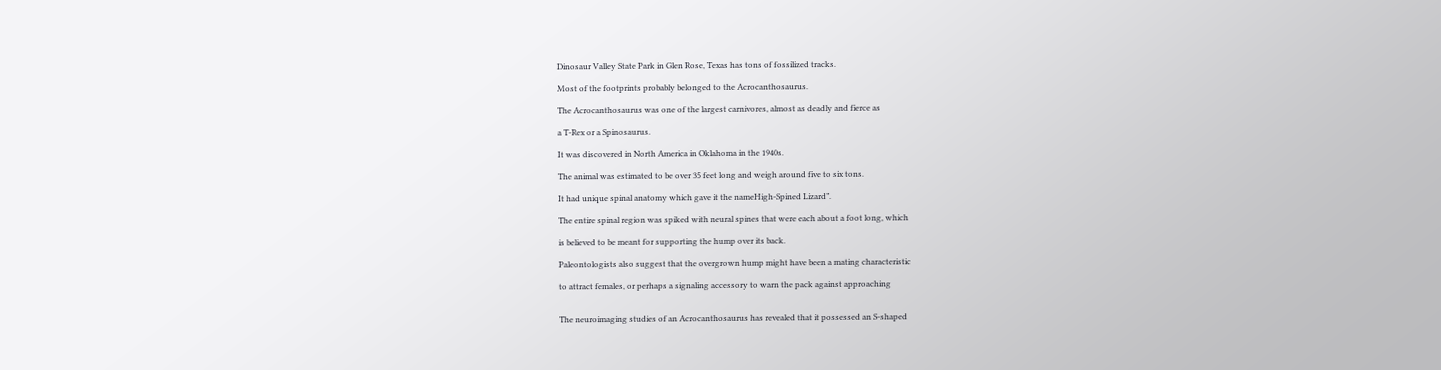Dinosaur Valley State Park in Glen Rose, Texas has tons of fossilized tracks.

Most of the footprints probably belonged to the Acrocanthosaurus.

The Acrocanthosaurus was one of the largest carnivores, almost as deadly and fierce as

a T-Rex or a Spinosaurus.

It was discovered in North America in Oklahoma in the 1940s.

The animal was estimated to be over 35 feet long and weigh around five to six tons.

It had unique spinal anatomy which gave it the nameHigh-Spined Lizard”.

The entire spinal region was spiked with neural spines that were each about a foot long, which

is believed to be meant for supporting the hump over its back.

Paleontologists also suggest that the overgrown hump might have been a mating characteristic

to attract females, or perhaps a signaling accessory to warn the pack against approaching


The neuroimaging studies of an Acrocanthosaurus has revealed that it possessed an S-shaped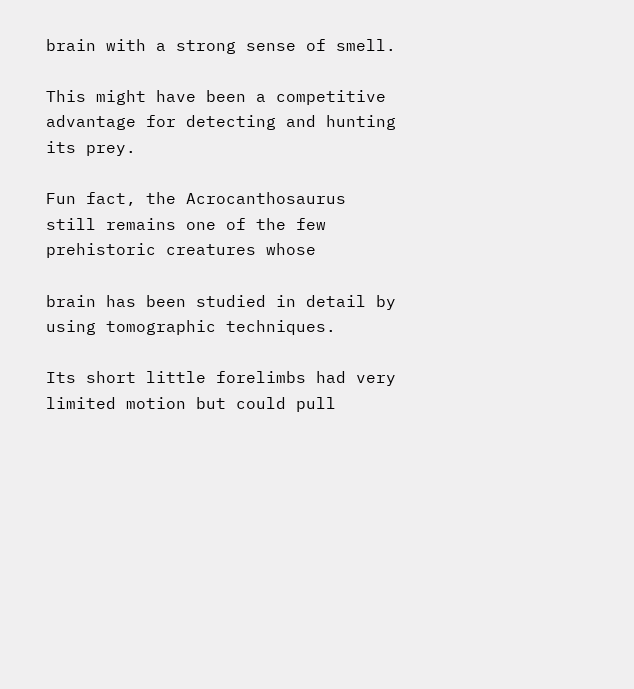brain with a strong sense of smell.

This might have been a competitive advantage for detecting and hunting its prey.

Fun fact, the Acrocanthosaurus still remains one of the few prehistoric creatures whose

brain has been studied in detail by using tomographic techniques.

Its short little forelimbs had very limited motion but could pull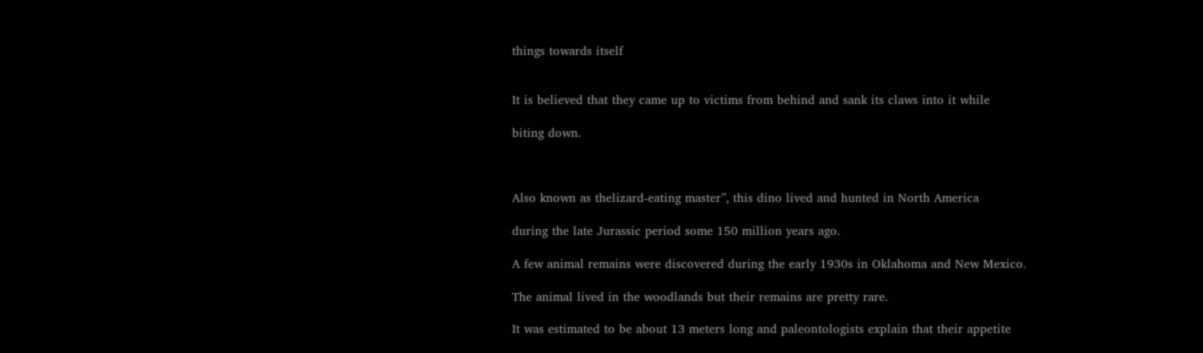things towards itself


It is believed that they came up to victims from behind and sank its claws into it while

biting down.



Also known as thelizard-eating master”, this dino lived and hunted in North America

during the late Jurassic period some 150 million years ago.

A few animal remains were discovered during the early 1930s in Oklahoma and New Mexico.

The animal lived in the woodlands but their remains are pretty rare.

It was estimated to be about 13 meters long and paleontologists explain that their appetite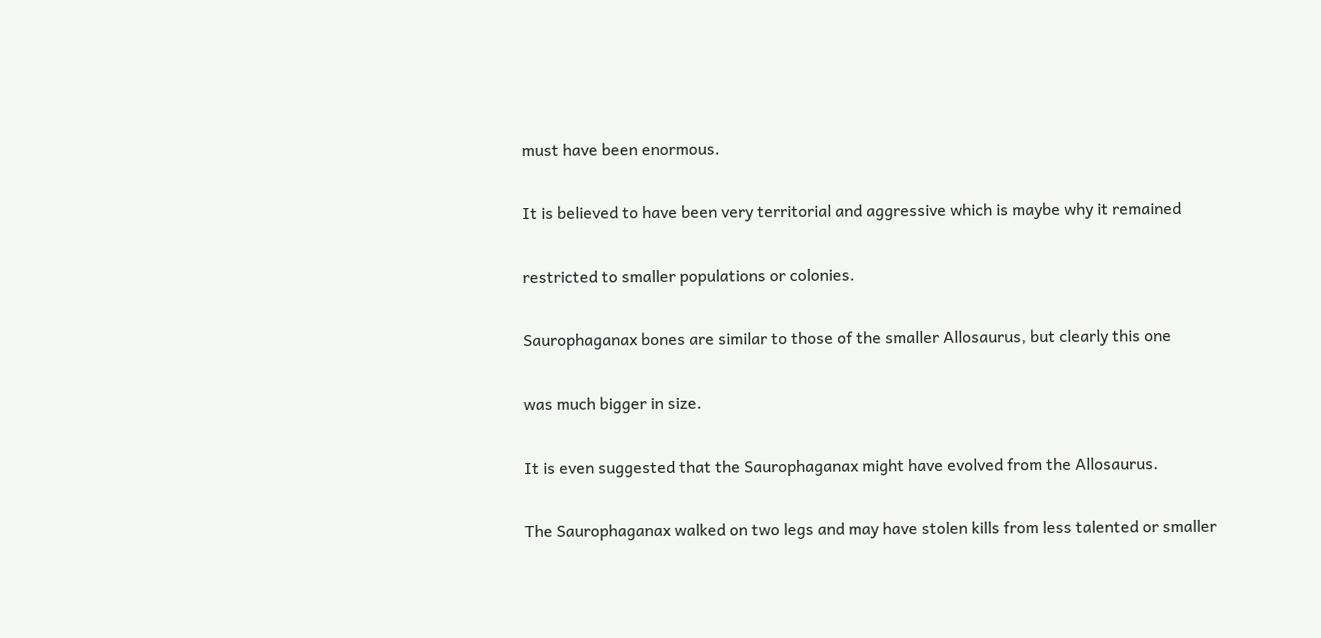must have been enormous.

It is believed to have been very territorial and aggressive which is maybe why it remained

restricted to smaller populations or colonies.

Saurophaganax bones are similar to those of the smaller Allosaurus, but clearly this one

was much bigger in size.

It is even suggested that the Saurophaganax might have evolved from the Allosaurus.

The Saurophaganax walked on two legs and may have stolen kills from less talented or smaller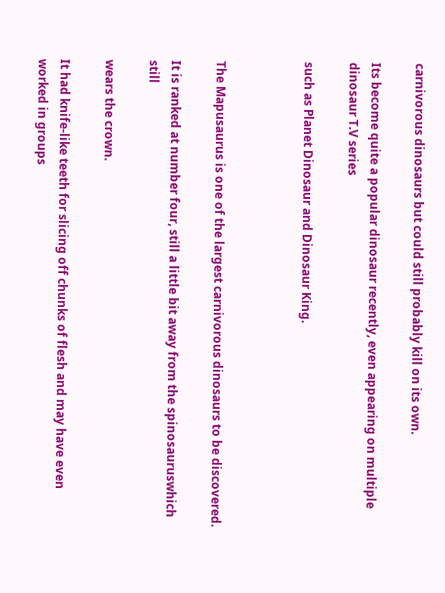carnivorous dinosaurs but could still probably kill on its own.

Its become quite a popular dinosaur recently, even appearing on multiple dinosaur T.V series

such as Planet Dinosaur and Dinosaur King.



The Mapusaurus is one of the largest carnivorous dinosaurs to be discovered.

It is ranked at number four, still a little bit away from the spinosauruswhich still

wears the crown.

It had knife-like teeth for slicing off chunks of flesh and may have even worked in groups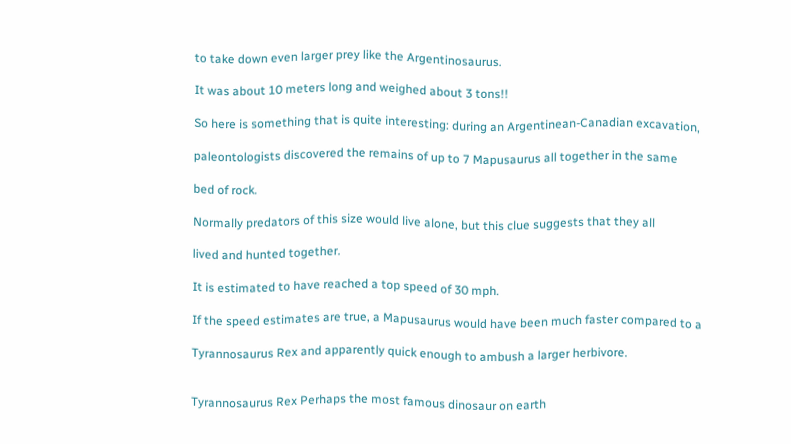to take down even larger prey like the Argentinosaurus.

It was about 10 meters long and weighed about 3 tons!!

So here is something that is quite interesting: during an Argentinean-Canadian excavation,

paleontologists discovered the remains of up to 7 Mapusaurus all together in the same

bed of rock.

Normally predators of this size would live alone, but this clue suggests that they all

lived and hunted together.

It is estimated to have reached a top speed of 30 mph.

If the speed estimates are true, a Mapusaurus would have been much faster compared to a

Tyrannosaurus Rex and apparently quick enough to ambush a larger herbivore.


Tyrannosaurus Rex Perhaps the most famous dinosaur on earth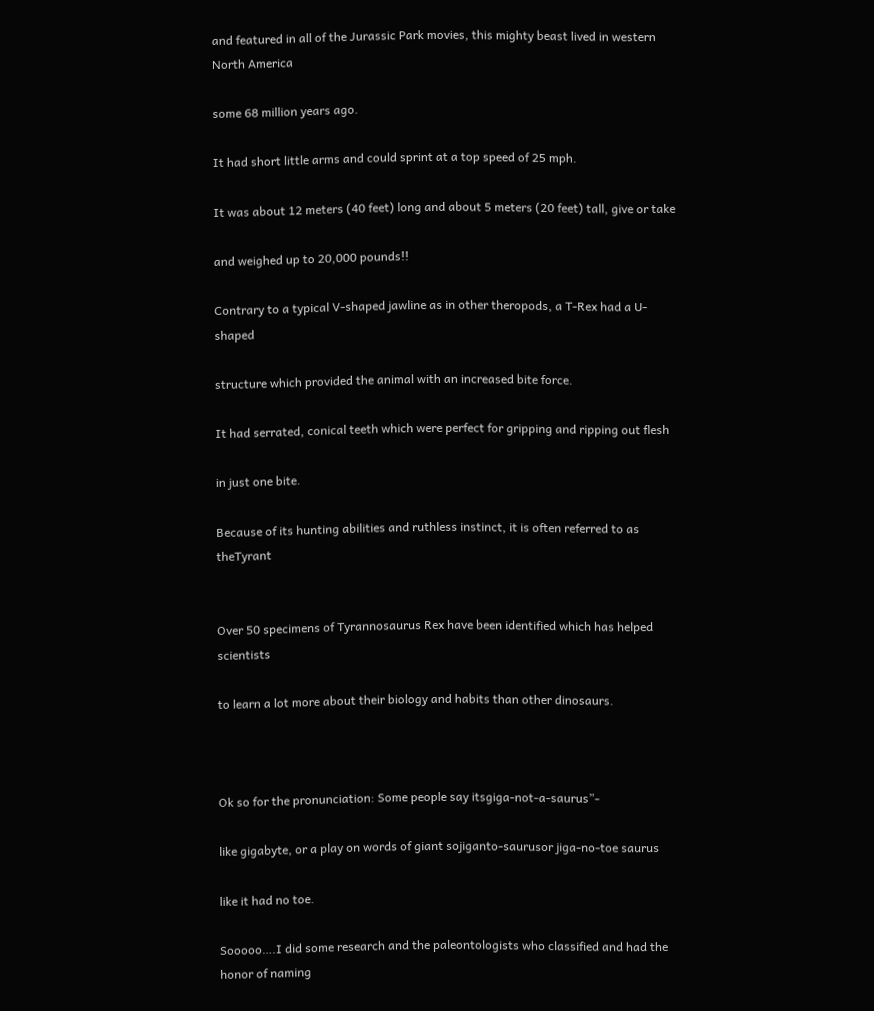and featured in all of the Jurassic Park movies, this mighty beast lived in western North America

some 68 million years ago.

It had short little arms and could sprint at a top speed of 25 mph.

It was about 12 meters (40 feet) long and about 5 meters (20 feet) tall, give or take

and weighed up to 20,000 pounds!!

Contrary to a typical V-shaped jawline as in other theropods, a T-Rex had a U-shaped

structure which provided the animal with an increased bite force.

It had serrated, conical teeth which were perfect for gripping and ripping out flesh

in just one bite.

Because of its hunting abilities and ruthless instinct, it is often referred to as theTyrant


Over 50 specimens of Tyrannosaurus Rex have been identified which has helped scientists

to learn a lot more about their biology and habits than other dinosaurs.



Ok so for the pronunciation: Some people say itsgiga-not-a-saurus”-

like gigabyte, or a play on words of giant sojiganto-saurusor jiga-no-toe saurus

like it had no toe.

Sooooo….I did some research and the paleontologists who classified and had the honor of naming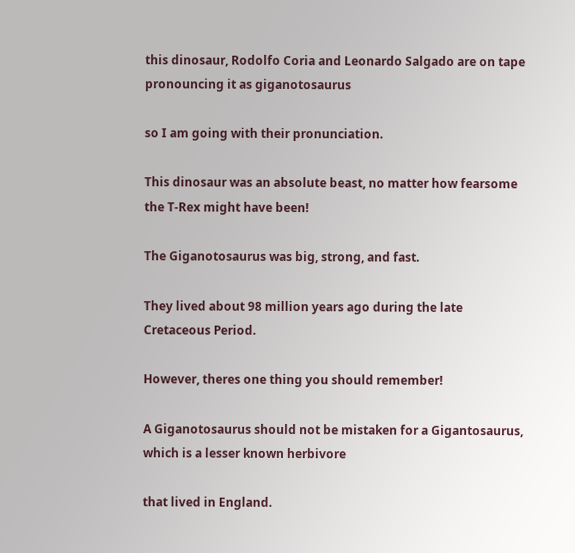this dinosaur, Rodolfo Coria and Leonardo Salgado are on tape pronouncing it as giganotosaurus

so I am going with their pronunciation.

This dinosaur was an absolute beast, no matter how fearsome the T-Rex might have been!

The Giganotosaurus was big, strong, and fast.

They lived about 98 million years ago during the late Cretaceous Period.

However, theres one thing you should remember!

A Giganotosaurus should not be mistaken for a Gigantosaurus, which is a lesser known herbivore

that lived in England.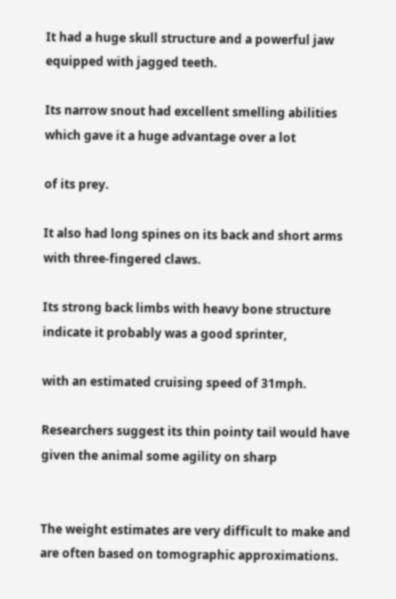It had a huge skull structure and a powerful jaw equipped with jagged teeth.

Its narrow snout had excellent smelling abilities which gave it a huge advantage over a lot

of its prey.

It also had long spines on its back and short arms with three-fingered claws.

Its strong back limbs with heavy bone structure indicate it probably was a good sprinter,

with an estimated cruising speed of 31mph.

Researchers suggest its thin pointy tail would have given the animal some agility on sharp


The weight estimates are very difficult to make and are often based on tomographic approximations.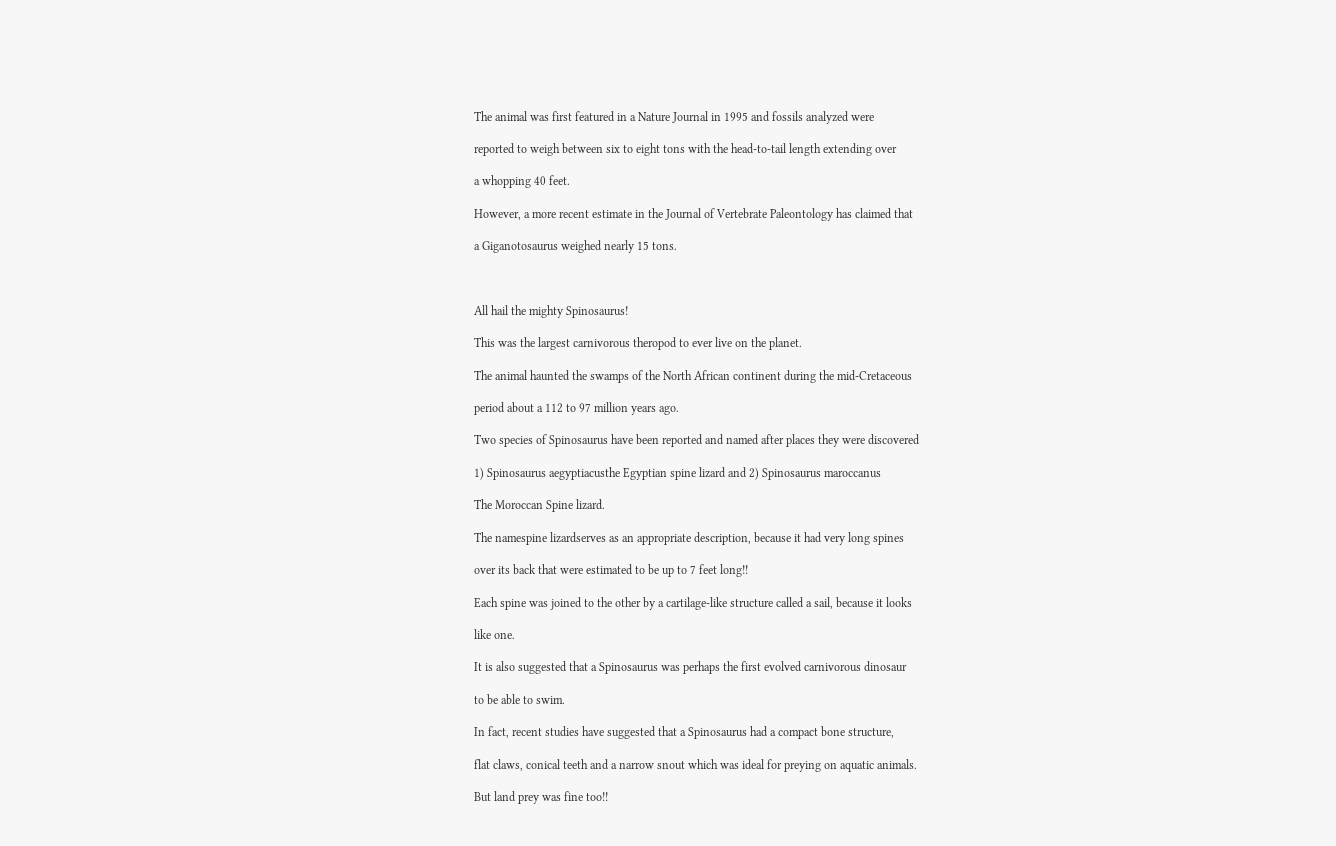The animal was first featured in a Nature Journal in 1995 and fossils analyzed were

reported to weigh between six to eight tons with the head-to-tail length extending over

a whopping 40 feet.

However, a more recent estimate in the Journal of Vertebrate Paleontology has claimed that

a Giganotosaurus weighed nearly 15 tons.



All hail the mighty Spinosaurus!

This was the largest carnivorous theropod to ever live on the planet.

The animal haunted the swamps of the North African continent during the mid-Cretaceous

period about a 112 to 97 million years ago.

Two species of Spinosaurus have been reported and named after places they were discovered

1) Spinosaurus aegyptiacusthe Egyptian spine lizard and 2) Spinosaurus maroccanus

The Moroccan Spine lizard.

The namespine lizardserves as an appropriate description, because it had very long spines

over its back that were estimated to be up to 7 feet long!!

Each spine was joined to the other by a cartilage-like structure called a sail, because it looks

like one.

It is also suggested that a Spinosaurus was perhaps the first evolved carnivorous dinosaur

to be able to swim.

In fact, recent studies have suggested that a Spinosaurus had a compact bone structure,

flat claws, conical teeth and a narrow snout which was ideal for preying on aquatic animals.

But land prey was fine too!!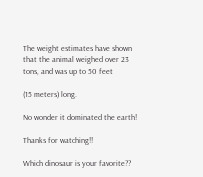The weight estimates have shown that the animal weighed over 23 tons, and was up to 50 feet

(15 meters) long.

No wonder it dominated the earth!

Thanks for watching!!

Which dinosaur is your favorite??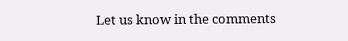Let us know in the comments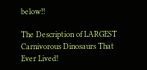below!!

The Description of LARGEST Carnivorous Dinosaurs That Ever Lived!